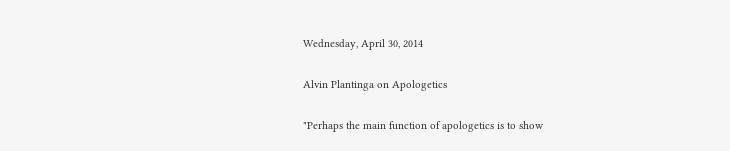Wednesday, April 30, 2014

Alvin Plantinga on Apologetics

"Perhaps the main function of apologetics is to show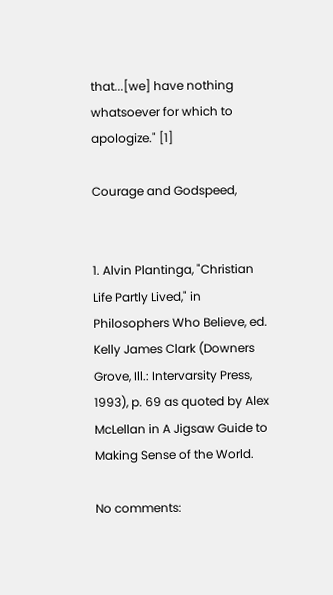that...[we] have nothing whatsoever for which to apologize." [1]

Courage and Godspeed,


1. Alvin Plantinga, "Christian Life Partly Lived," in Philosophers Who Believe, ed. Kelly James Clark (Downers Grove, Ill.: Intervarsity Press, 1993), p. 69 as quoted by Alex McLellan in A Jigsaw Guide to Making Sense of the World.

No comments: